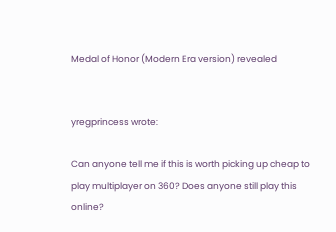Medal of Honor (Modern Era version) revealed


yregprincess wrote:

Can anyone tell me if this is worth picking up cheap to play multiplayer on 360? Does anyone still play this online?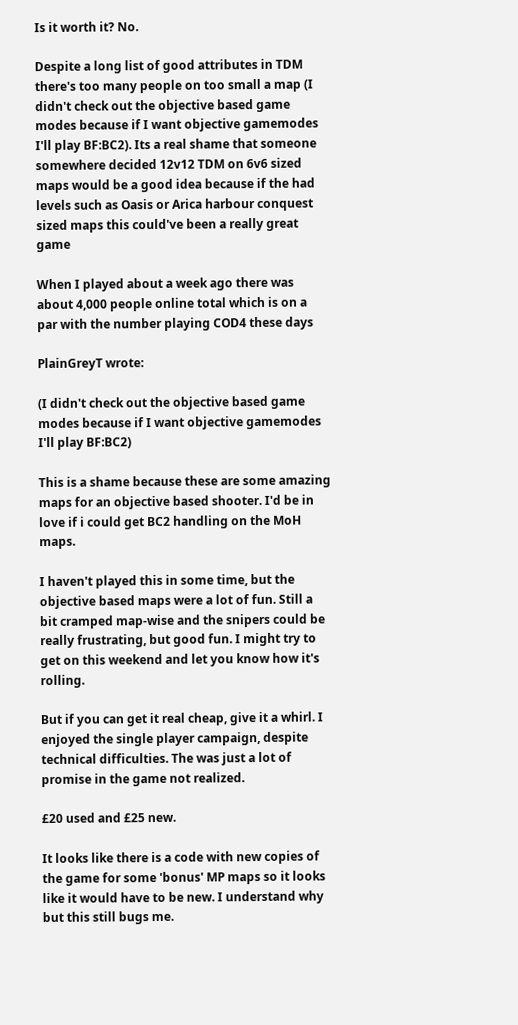Is it worth it? No.

Despite a long list of good attributes in TDM there's too many people on too small a map (I didn't check out the objective based game modes because if I want objective gamemodes I'll play BF:BC2). Its a real shame that someone somewhere decided 12v12 TDM on 6v6 sized maps would be a good idea because if the had levels such as Oasis or Arica harbour conquest sized maps this could've been a really great game

When I played about a week ago there was about 4,000 people online total which is on a par with the number playing COD4 these days

PlainGreyT wrote:

(I didn't check out the objective based game modes because if I want objective gamemodes I'll play BF:BC2)

This is a shame because these are some amazing maps for an objective based shooter. I'd be in love if i could get BC2 handling on the MoH maps.

I haven't played this in some time, but the objective based maps were a lot of fun. Still a bit cramped map-wise and the snipers could be really frustrating, but good fun. I might try to get on this weekend and let you know how it's rolling.

But if you can get it real cheap, give it a whirl. I enjoyed the single player campaign, despite technical difficulties. The was just a lot of promise in the game not realized.

£20 used and £25 new.

It looks like there is a code with new copies of the game for some 'bonus' MP maps so it looks like it would have to be new. I understand why but this still bugs me.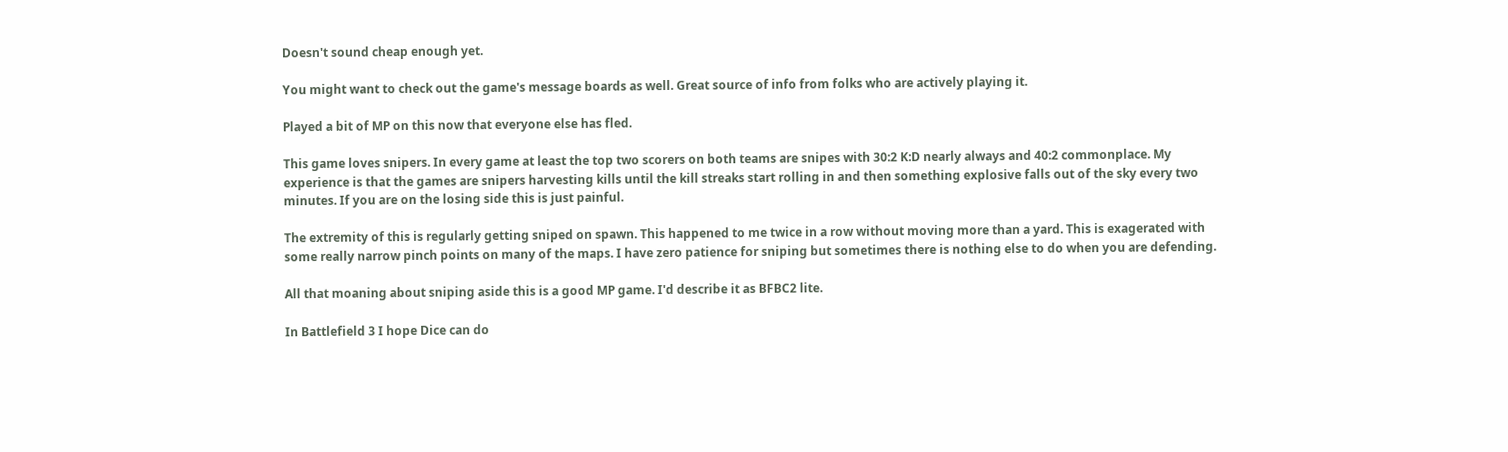Doesn't sound cheap enough yet.

You might want to check out the game's message boards as well. Great source of info from folks who are actively playing it.

Played a bit of MP on this now that everyone else has fled.

This game loves snipers. In every game at least the top two scorers on both teams are snipes with 30:2 K:D nearly always and 40:2 commonplace. My experience is that the games are snipers harvesting kills until the kill streaks start rolling in and then something explosive falls out of the sky every two minutes. If you are on the losing side this is just painful.

The extremity of this is regularly getting sniped on spawn. This happened to me twice in a row without moving more than a yard. This is exagerated with some really narrow pinch points on many of the maps. I have zero patience for sniping but sometimes there is nothing else to do when you are defending.

All that moaning about sniping aside this is a good MP game. I'd describe it as BFBC2 lite.

In Battlefield 3 I hope Dice can do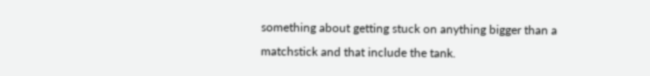something about getting stuck on anything bigger than a matchstick and that include the tank.